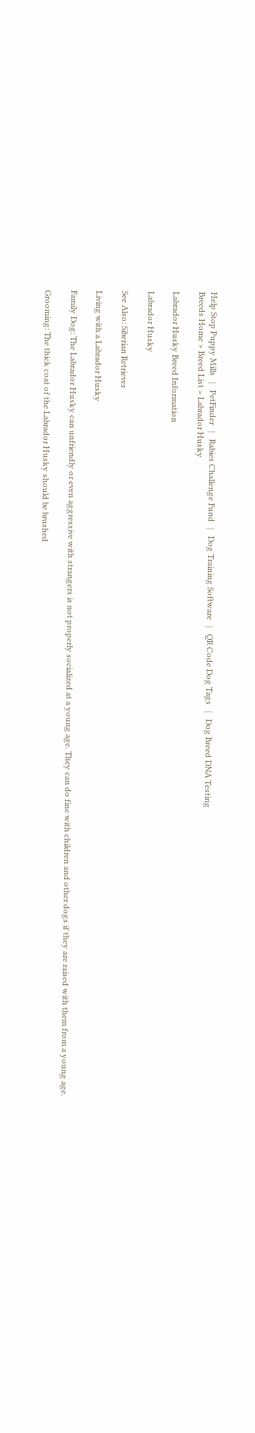Help Stop Puppy Mills   |   PetFinder   |   Rabies Challenge Fund   |   Dog Training Software   |   QR Code Dog Tags   |   Dog Breed DNA Testing
Breeds Home > Breed List > Labrador Husky

Labrador Husky Breed Information

Labrador Husky

See Also: Siberian Retriever

Living with a Labrador Husky

Family Dog: The Labrador Husky can unfriendly or even aggressive with strangers is not properly socialized at a young age. They can do fine with children and other dogs if they are raised with them from a young age.

Grooming: The thick coat of the Labrador Husky should be brushed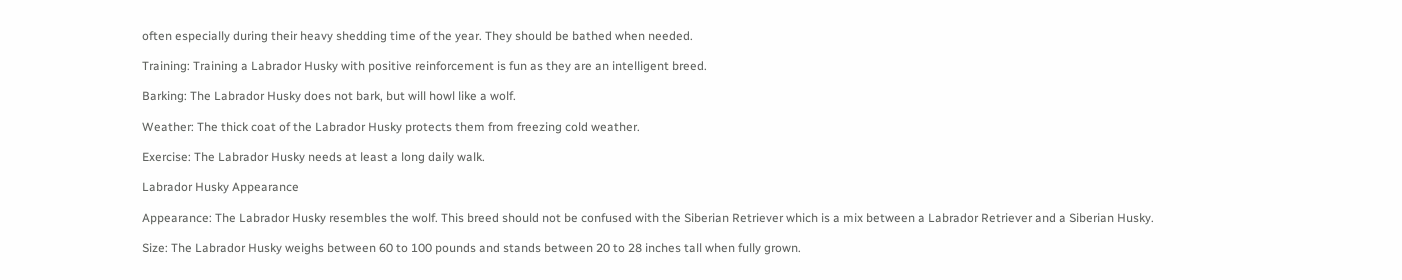often especially during their heavy shedding time of the year. They should be bathed when needed.

Training: Training a Labrador Husky with positive reinforcement is fun as they are an intelligent breed.

Barking: The Labrador Husky does not bark, but will howl like a wolf.

Weather: The thick coat of the Labrador Husky protects them from freezing cold weather.

Exercise: The Labrador Husky needs at least a long daily walk.

Labrador Husky Appearance

Appearance: The Labrador Husky resembles the wolf. This breed should not be confused with the Siberian Retriever which is a mix between a Labrador Retriever and a Siberian Husky.

Size: The Labrador Husky weighs between 60 to 100 pounds and stands between 20 to 28 inches tall when fully grown.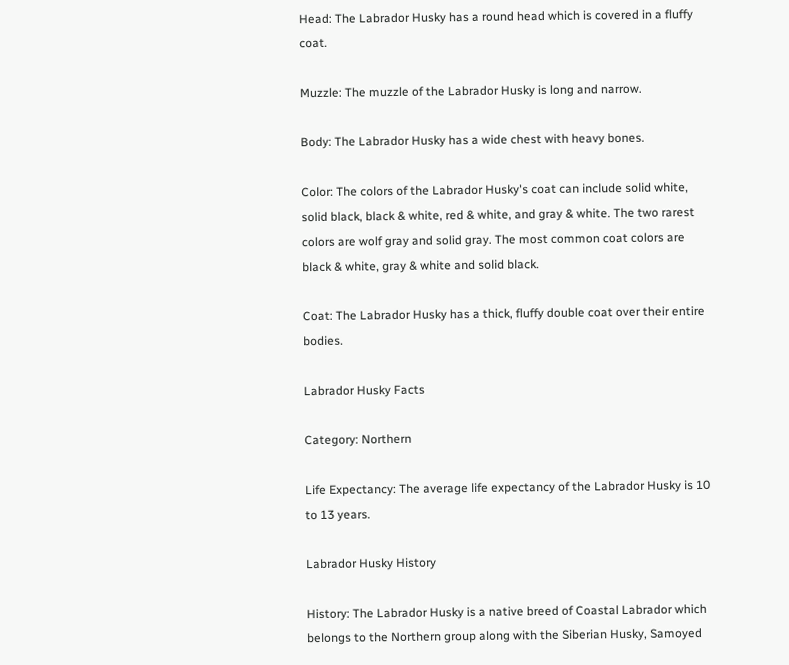Head: The Labrador Husky has a round head which is covered in a fluffy coat.

Muzzle: The muzzle of the Labrador Husky is long and narrow.

Body: The Labrador Husky has a wide chest with heavy bones.

Color: The colors of the Labrador Husky's coat can include solid white, solid black, black & white, red & white, and gray & white. The two rarest colors are wolf gray and solid gray. The most common coat colors are black & white, gray & white and solid black.

Coat: The Labrador Husky has a thick, fluffy double coat over their entire bodies.

Labrador Husky Facts

Category: Northern

Life Expectancy: The average life expectancy of the Labrador Husky is 10 to 13 years.

Labrador Husky History

History: The Labrador Husky is a native breed of Coastal Labrador which belongs to the Northern group along with the Siberian Husky, Samoyed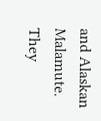and Alaskan Malamute. They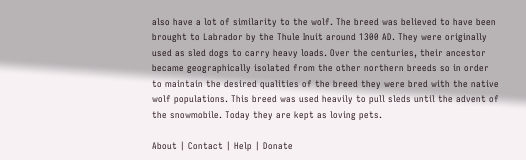also have a lot of similarity to the wolf. The breed was believed to have been brought to Labrador by the Thule Inuit around 1300 AD. They were originally used as sled dogs to carry heavy loads. Over the centuries, their ancestor became geographically isolated from the other northern breeds so in order to maintain the desired qualities of the breed they were bred with the native wolf populations. This breed was used heavily to pull sleds until the advent of the snowmobile. Today they are kept as loving pets.

About | Contact | Help | Donate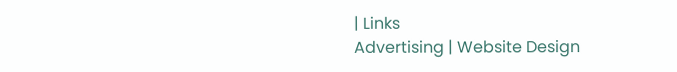| Links
Advertising | Website Design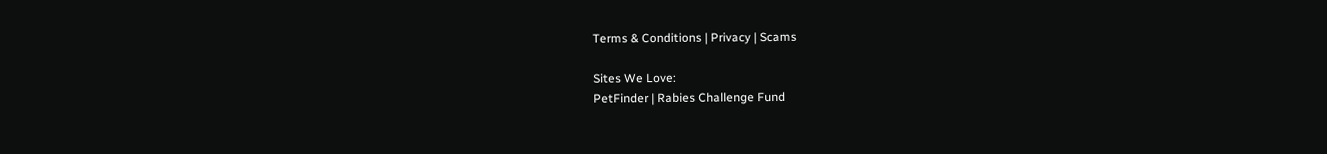Terms & Conditions | Privacy | Scams

Sites We Love:
PetFinder | Rabies Challenge Fund